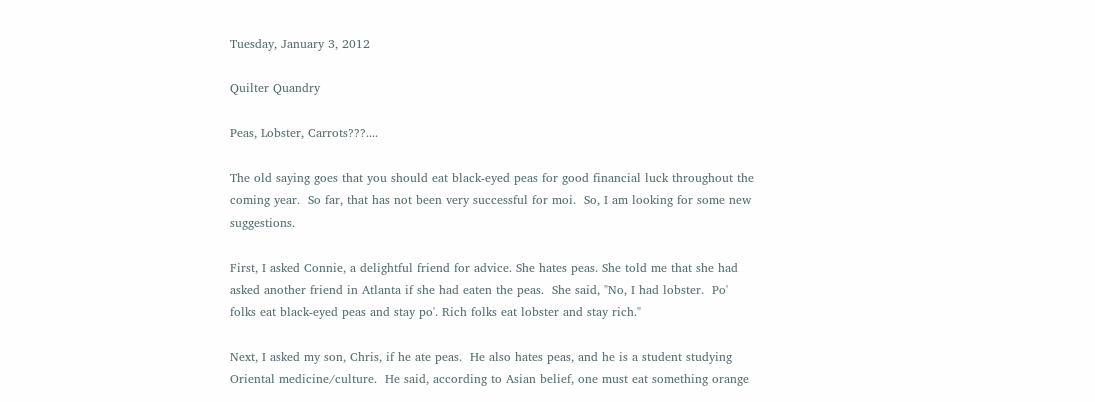Tuesday, January 3, 2012

Quilter Quandry

Peas, Lobster, Carrots???....

The old saying goes that you should eat black-eyed peas for good financial luck throughout the coming year.  So far, that has not been very successful for moi.  So, I am looking for some new suggestions.

First, I asked Connie, a delightful friend for advice. She hates peas. She told me that she had asked another friend in Atlanta if she had eaten the peas.  She said, "No, I had lobster.  Po' folks eat black-eyed peas and stay po'. Rich folks eat lobster and stay rich."

Next, I asked my son, Chris, if he ate peas.  He also hates peas, and he is a student studying Oriental medicine/culture.  He said, according to Asian belief, one must eat something orange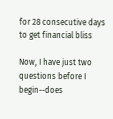for 28 consecutive days to get financial bliss

Now, I have just two questions before I begin--does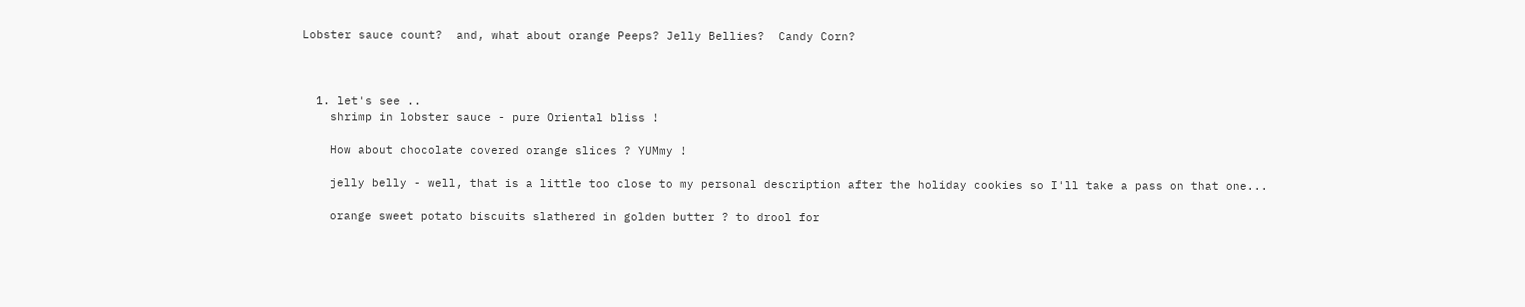Lobster sauce count?  and, what about orange Peeps? Jelly Bellies?  Candy Corn?



  1. let's see ..
    shrimp in lobster sauce - pure Oriental bliss !

    How about chocolate covered orange slices ? YUMmy !

    jelly belly - well, that is a little too close to my personal description after the holiday cookies so I'll take a pass on that one...

    orange sweet potato biscuits slathered in golden butter ? to drool for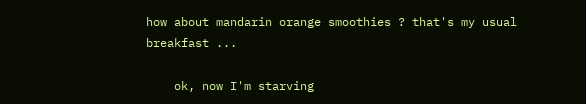how about mandarin orange smoothies ? that's my usual breakfast ...

    ok, now I'm starving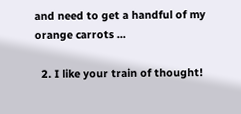and need to get a handful of my orange carrots ...

  2. I like your train of thought!